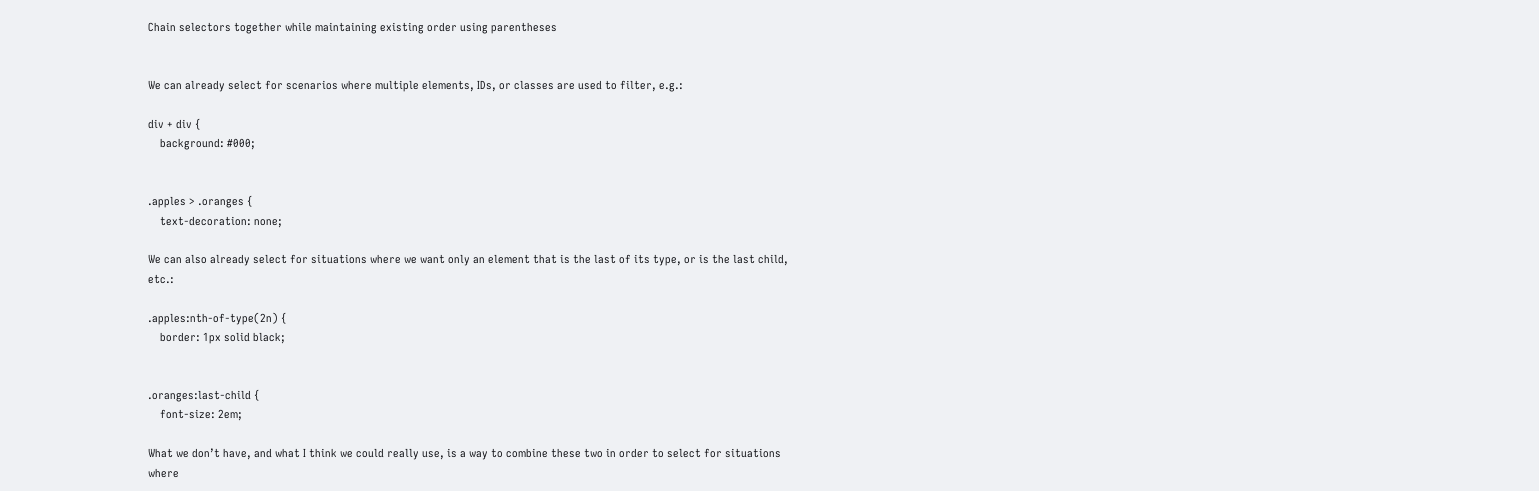Chain selectors together while maintaining existing order using parentheses


We can already select for scenarios where multiple elements, IDs, or classes are used to filter, e.g.:

div + div {
    background: #000;


.apples > .oranges {
    text-decoration: none;

We can also already select for situations where we want only an element that is the last of its type, or is the last child, etc.:

.apples:nth-of-type(2n) {
    border: 1px solid black;


.oranges:last-child {
    font-size: 2em;

What we don’t have, and what I think we could really use, is a way to combine these two in order to select for situations where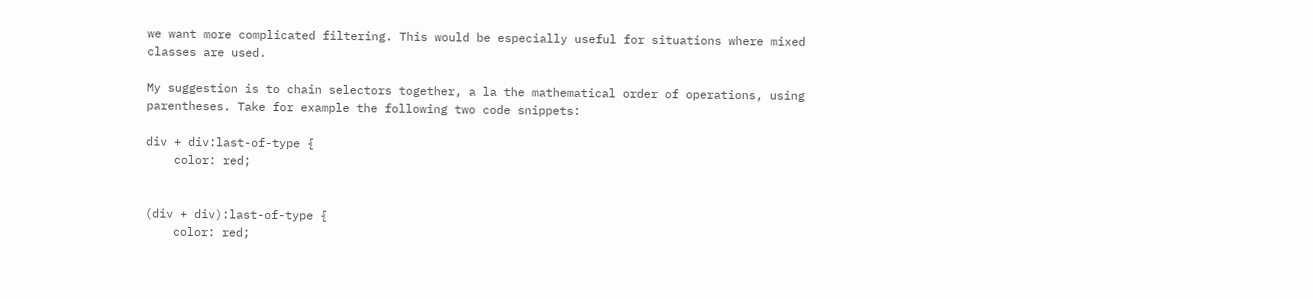we want more complicated filtering. This would be especially useful for situations where mixed classes are used.

My suggestion is to chain selectors together, a la the mathematical order of operations, using parentheses. Take for example the following two code snippets:

div + div:last-of-type {
    color: red;


(div + div):last-of-type {
    color: red;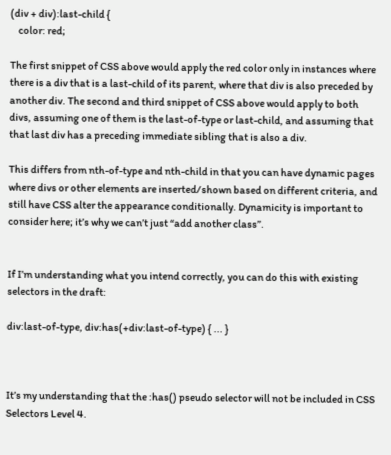(div + div):last-child {
    color: red;

The first snippet of CSS above would apply the red color only in instances where there is a div that is a last-child of its parent, where that div is also preceded by another div. The second and third snippet of CSS above would apply to both divs, assuming one of them is the last-of-type or last-child, and assuming that that last div has a preceding immediate sibling that is also a div.

This differs from nth-of-type and nth-child in that you can have dynamic pages where divs or other elements are inserted/shown based on different criteria, and still have CSS alter the appearance conditionally. Dynamicity is important to consider here; it’s why we can’t just “add another class”.


If I’m understanding what you intend correctly, you can do this with existing selectors in the draft:

div:last-of-type, div:has(+div:last-of-type) { ... }



It’s my understanding that the :has() pseudo selector will not be included in CSS Selectors Level 4.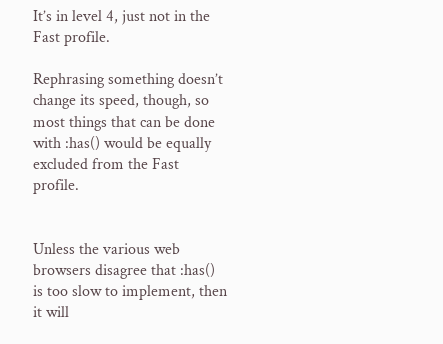It’s in level 4, just not in the Fast profile.

Rephrasing something doesn’t change its speed, though, so most things that can be done with :has() would be equally excluded from the Fast profile.


Unless the various web browsers disagree that :has() is too slow to implement, then it will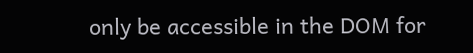only be accessible in the DOM for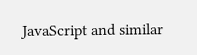JavaScript and similar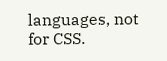languages, not for CSS.